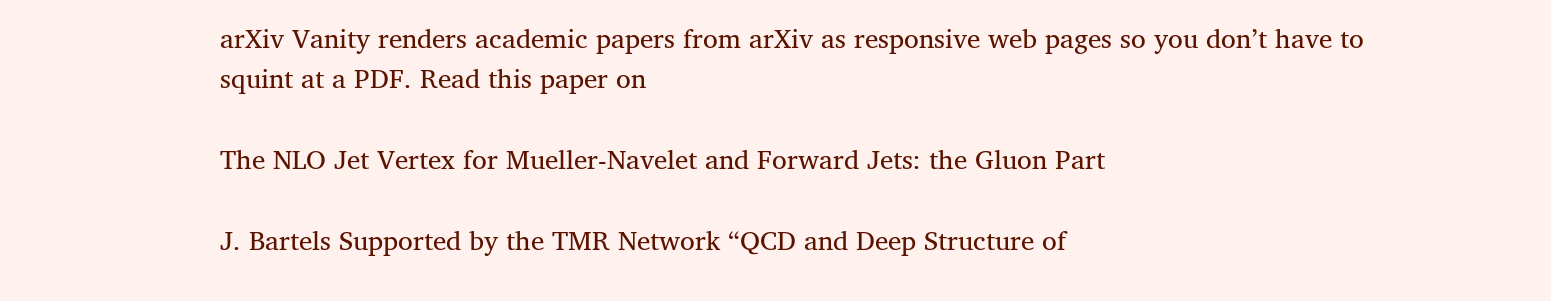arXiv Vanity renders academic papers from arXiv as responsive web pages so you don’t have to squint at a PDF. Read this paper on

The NLO Jet Vertex for Mueller-Navelet and Forward Jets: the Gluon Part

J. Bartels Supported by the TMR Network “QCD and Deep Structure of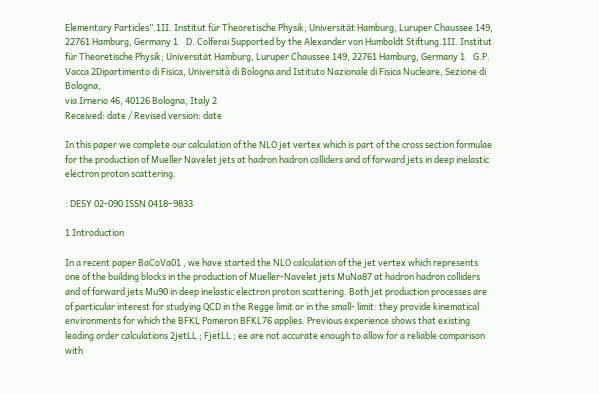Elementary Particles”.1II. Institut für Theoretische Physik; Universität Hamburg, Luruper Chaussee 149, 22761 Hamburg, Germany 1    D. Colferai Supported by the Alexander von Humboldt Stiftung.1II. Institut für Theoretische Physik; Universität Hamburg, Luruper Chaussee 149, 22761 Hamburg, Germany 1    G.P. Vacca 2Dipartimento di Fisica, Università di Bologna and Istituto Nazionale di Fisica Nucleare, Sezione di Bologna,
via Irnerio 46, 40126 Bologna, Italy 2
Received: date / Revised version: date

In this paper we complete our calculation of the NLO jet vertex which is part of the cross section formulae for the production of Mueller Navelet jets at hadron hadron colliders and of forward jets in deep inelastic electron proton scattering.

: DESY 02-090 ISSN 0418–9833

1 Introduction

In a recent paper BaCoVa01 , we have started the NLO calculation of the jet vertex which represents one of the building blocks in the production of Mueller-Navelet jets MuNa87 at hadron hadron colliders and of forward jets Mu90 in deep inelastic electron proton scattering. Both jet production processes are of particular interest for studying QCD in the Regge limit or in the small- limit: they provide kinematical environments for which the BFKL Pomeron BFKL76 applies. Previous experience shows that existing leading order calculations 2jetLL ; FjetLL ; ee are not accurate enough to allow for a reliable comparison with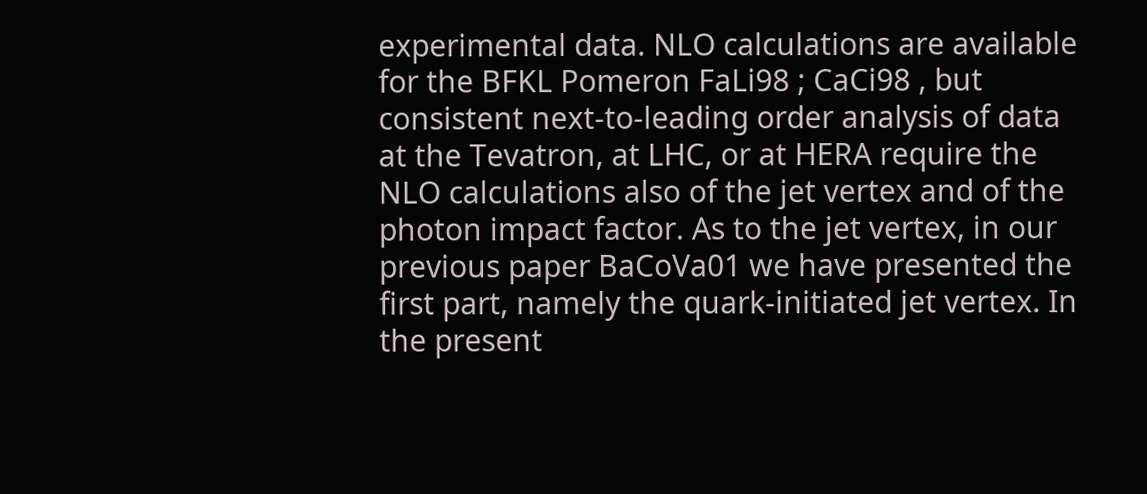experimental data. NLO calculations are available for the BFKL Pomeron FaLi98 ; CaCi98 , but consistent next-to-leading order analysis of data at the Tevatron, at LHC, or at HERA require the NLO calculations also of the jet vertex and of the photon impact factor. As to the jet vertex, in our previous paper BaCoVa01 we have presented the first part, namely the quark-initiated jet vertex. In the present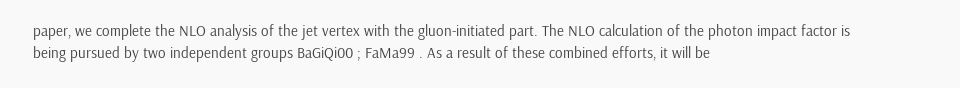paper, we complete the NLO analysis of the jet vertex with the gluon-initiated part. The NLO calculation of the photon impact factor is being pursued by two independent groups BaGiQi00 ; FaMa99 . As a result of these combined efforts, it will be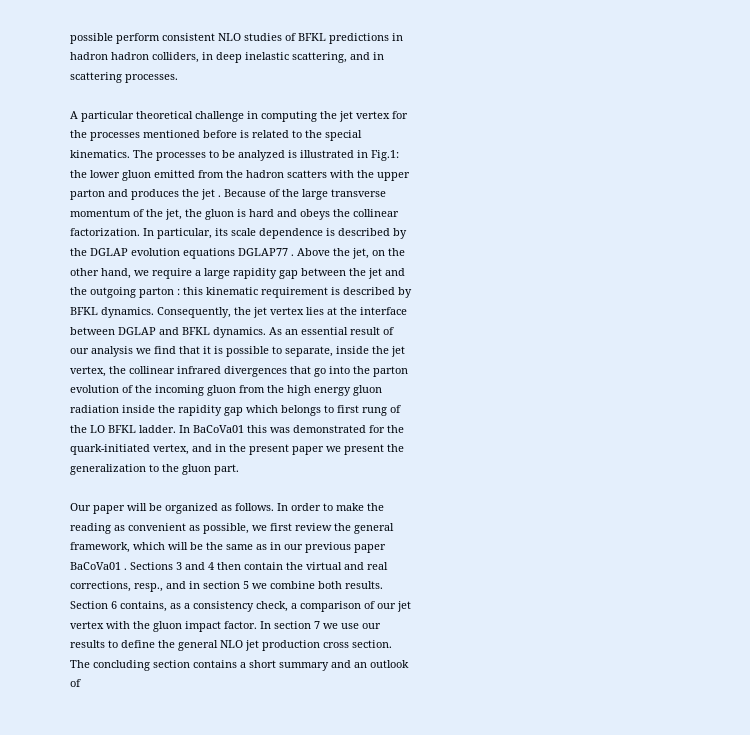possible perform consistent NLO studies of BFKL predictions in hadron hadron colliders, in deep inelastic scattering, and in scattering processes.

A particular theoretical challenge in computing the jet vertex for the processes mentioned before is related to the special kinematics. The processes to be analyzed is illustrated in Fig.1: the lower gluon emitted from the hadron scatters with the upper parton and produces the jet . Because of the large transverse momentum of the jet, the gluon is hard and obeys the collinear factorization. In particular, its scale dependence is described by the DGLAP evolution equations DGLAP77 . Above the jet, on the other hand, we require a large rapidity gap between the jet and the outgoing parton : this kinematic requirement is described by BFKL dynamics. Consequently, the jet vertex lies at the interface between DGLAP and BFKL dynamics. As an essential result of our analysis we find that it is possible to separate, inside the jet vertex, the collinear infrared divergences that go into the parton evolution of the incoming gluon from the high energy gluon radiation inside the rapidity gap which belongs to first rung of the LO BFKL ladder. In BaCoVa01 this was demonstrated for the quark-initiated vertex, and in the present paper we present the generalization to the gluon part.

Our paper will be organized as follows. In order to make the reading as convenient as possible, we first review the general framework, which will be the same as in our previous paper BaCoVa01 . Sections 3 and 4 then contain the virtual and real corrections, resp., and in section 5 we combine both results. Section 6 contains, as a consistency check, a comparison of our jet vertex with the gluon impact factor. In section 7 we use our results to define the general NLO jet production cross section. The concluding section contains a short summary and an outlook of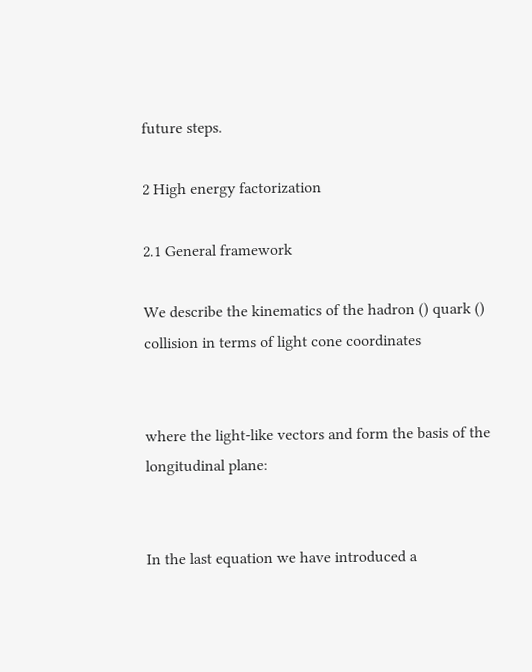future steps.

2 High energy factorization

2.1 General framework

We describe the kinematics of the hadron () quark () collision in terms of light cone coordinates


where the light-like vectors and form the basis of the longitudinal plane:


In the last equation we have introduced a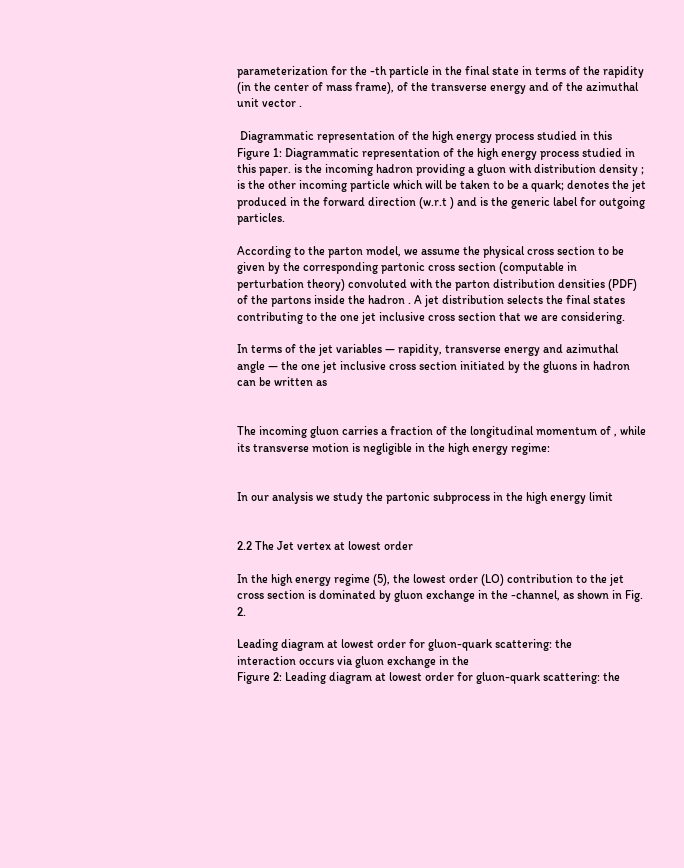parameterization for the -th particle in the final state in terms of the rapidity (in the center of mass frame), of the transverse energy and of the azimuthal unit vector .

 Diagrammatic representation of the high energy process studied in this
Figure 1: Diagrammatic representation of the high energy process studied in this paper. is the incoming hadron providing a gluon with distribution density ; is the other incoming particle which will be taken to be a quark; denotes the jet produced in the forward direction (w.r.t ) and is the generic label for outgoing particles.

According to the parton model, we assume the physical cross section to be given by the corresponding partonic cross section (computable in perturbation theory) convoluted with the parton distribution densities (PDF) of the partons inside the hadron . A jet distribution selects the final states contributing to the one jet inclusive cross section that we are considering.

In terms of the jet variables — rapidity, transverse energy and azimuthal angle — the one jet inclusive cross section initiated by the gluons in hadron can be written as


The incoming gluon carries a fraction of the longitudinal momentum of , while its transverse motion is negligible in the high energy regime:


In our analysis we study the partonic subprocess in the high energy limit


2.2 The Jet vertex at lowest order

In the high energy regime (5), the lowest order (LO) contribution to the jet cross section is dominated by gluon exchange in the -channel, as shown in Fig. 2.

Leading diagram at lowest order for gluon-quark scattering: the
interaction occurs via gluon exchange in the
Figure 2: Leading diagram at lowest order for gluon-quark scattering: the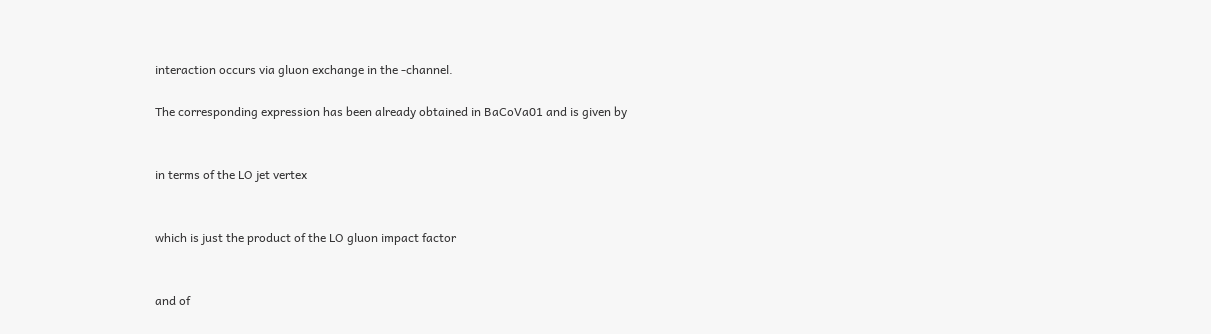interaction occurs via gluon exchange in the -channel.

The corresponding expression has been already obtained in BaCoVa01 and is given by


in terms of the LO jet vertex


which is just the product of the LO gluon impact factor


and of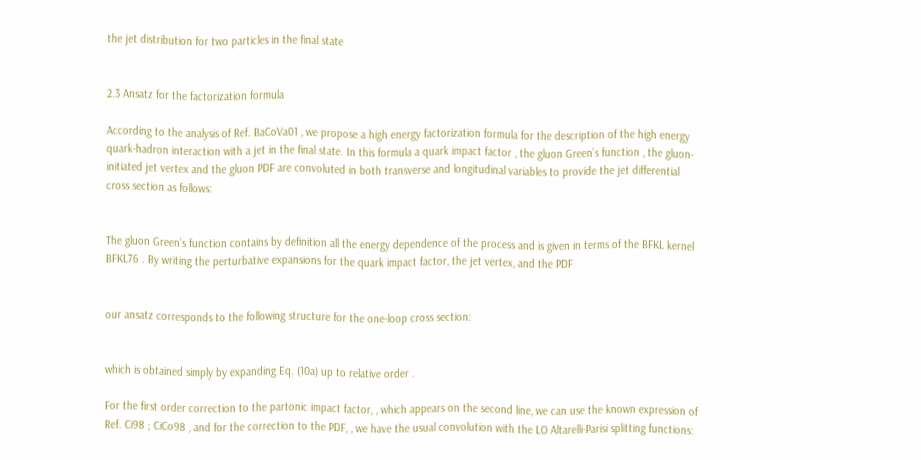the jet distribution for two particles in the final state


2.3 Ansatz for the factorization formula

According to the analysis of Ref. BaCoVa01 , we propose a high energy factorization formula for the description of the high energy quark-hadron interaction with a jet in the final state. In this formula a quark impact factor , the gluon Green’s function , the gluon-initiated jet vertex and the gluon PDF are convoluted in both transverse and longitudinal variables to provide the jet differential cross section as follows:


The gluon Green’s function contains by definition all the energy dependence of the process and is given in terms of the BFKL kernel BFKL76 . By writing the perturbative expansions for the quark impact factor, the jet vertex, and the PDF


our ansatz corresponds to the following structure for the one-loop cross section:


which is obtained simply by expanding Eq. (10a) up to relative order .

For the first order correction to the partonic impact factor, , which appears on the second line, we can use the known expression of Ref. Ci98 ; CiCo98 , and for the correction to the PDF, , we have the usual convolution with the LO Altarelli-Parisi splitting functions: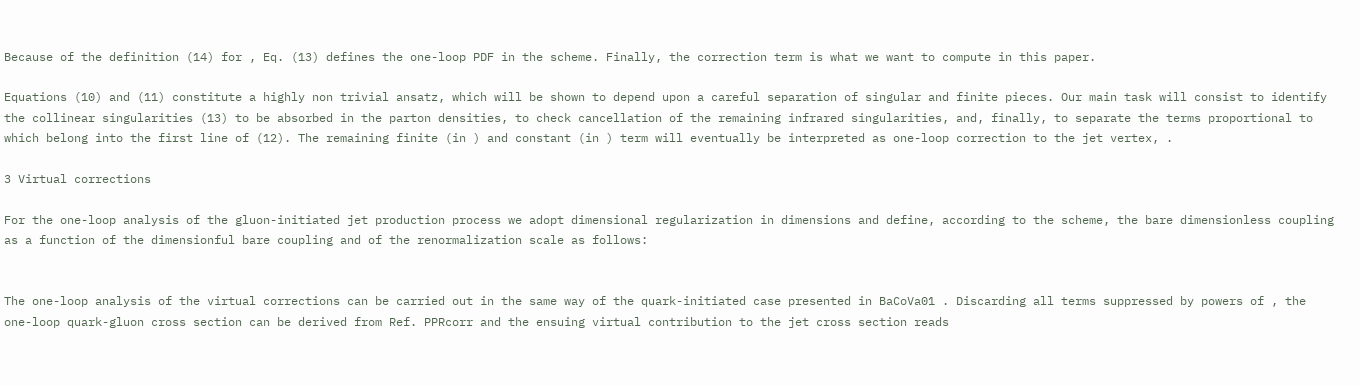Because of the definition (14) for , Eq. (13) defines the one-loop PDF in the scheme. Finally, the correction term is what we want to compute in this paper.

Equations (10) and (11) constitute a highly non trivial ansatz, which will be shown to depend upon a careful separation of singular and finite pieces. Our main task will consist to identify the collinear singularities (13) to be absorbed in the parton densities, to check cancellation of the remaining infrared singularities, and, finally, to separate the terms proportional to which belong into the first line of (12). The remaining finite (in ) and constant (in ) term will eventually be interpreted as one-loop correction to the jet vertex, .

3 Virtual corrections

For the one-loop analysis of the gluon-initiated jet production process we adopt dimensional regularization in dimensions and define, according to the scheme, the bare dimensionless coupling as a function of the dimensionful bare coupling and of the renormalization scale as follows:


The one-loop analysis of the virtual corrections can be carried out in the same way of the quark-initiated case presented in BaCoVa01 . Discarding all terms suppressed by powers of , the one-loop quark-gluon cross section can be derived from Ref. PPRcorr and the ensuing virtual contribution to the jet cross section reads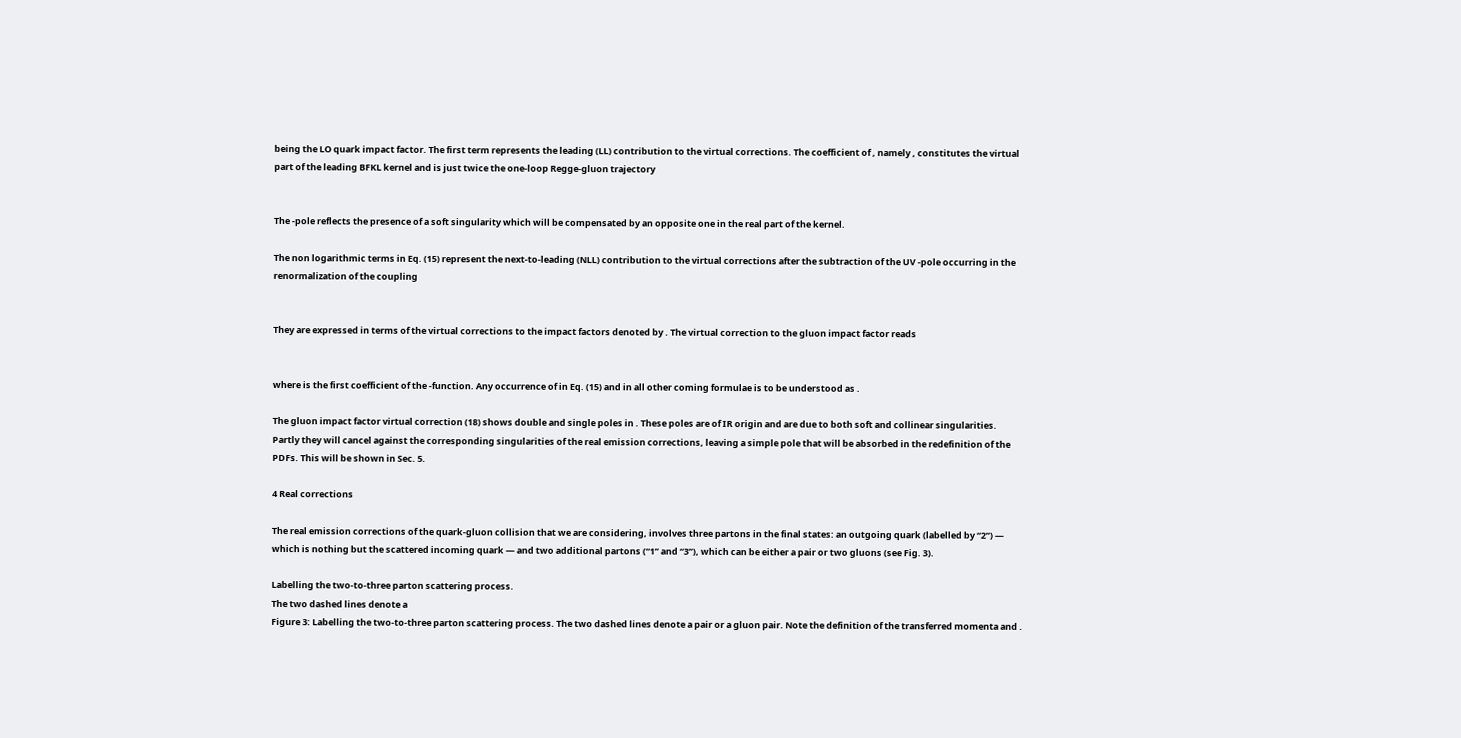being the LO quark impact factor. The first term represents the leading (LL) contribution to the virtual corrections. The coefficient of , namely , constitutes the virtual part of the leading BFKL kernel and is just twice the one-loop Regge-gluon trajectory


The -pole reflects the presence of a soft singularity which will be compensated by an opposite one in the real part of the kernel.

The non logarithmic terms in Eq. (15) represent the next-to-leading (NLL) contribution to the virtual corrections after the subtraction of the UV -pole occurring in the renormalization of the coupling


They are expressed in terms of the virtual corrections to the impact factors denoted by . The virtual correction to the gluon impact factor reads


where is the first coefficient of the -function. Any occurrence of in Eq. (15) and in all other coming formulae is to be understood as .

The gluon impact factor virtual correction (18) shows double and single poles in . These poles are of IR origin and are due to both soft and collinear singularities. Partly they will cancel against the corresponding singularities of the real emission corrections, leaving a simple pole that will be absorbed in the redefinition of the PDFs. This will be shown in Sec. 5.

4 Real corrections

The real emission corrections of the quark-gluon collision that we are considering, involves three partons in the final states: an outgoing quark (labelled by “2”) — which is nothing but the scattered incoming quark — and two additional partons (“1” and “3”), which can be either a pair or two gluons (see Fig. 3).

Labelling the two-to-three parton scattering process.
The two dashed lines denote a
Figure 3: Labelling the two-to-three parton scattering process. The two dashed lines denote a pair or a gluon pair. Note the definition of the transferred momenta and .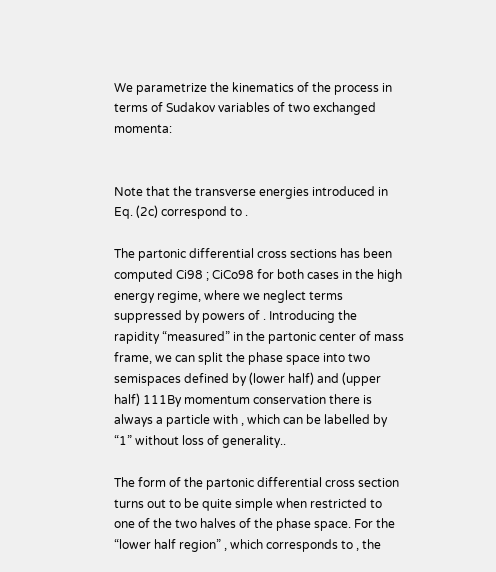We parametrize the kinematics of the process in terms of Sudakov variables of two exchanged momenta:


Note that the transverse energies introduced in Eq. (2c) correspond to .

The partonic differential cross sections has been computed Ci98 ; CiCo98 for both cases in the high energy regime, where we neglect terms suppressed by powers of . Introducing the rapidity “measured” in the partonic center of mass frame, we can split the phase space into two semispaces defined by (lower half) and (upper half) 111By momentum conservation there is always a particle with , which can be labelled by “1” without loss of generality..

The form of the partonic differential cross section turns out to be quite simple when restricted to one of the two halves of the phase space. For the “lower half region” , which corresponds to , the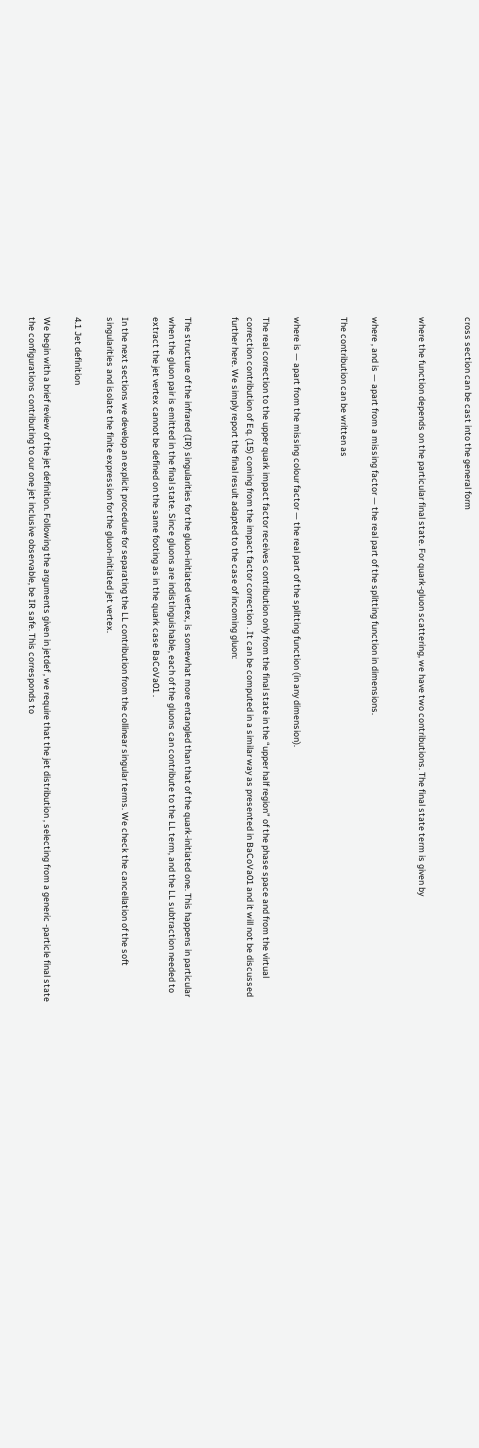cross section can be cast into the general form


where the function depends on the particular final state. For quark-gluon scattering, we have two contributions. The final state term is given by


where , and is — apart from a missing factor — the real part of the splitting function in dimensions.

The contribution can be written as


where is — apart from the missing colour factor — the real part of the splitting function (in any dimension).

The real correction to the upper quark impact factor receives contribution only from the final state in the “upper half region” of the phase space and from the virtual correction contribution of Eq. (15) coming from the impact factor correction . It can be computed in a similar way as presented in BaCoVa01 and it will not be discussed further here. We simply report the final result adapted to the case of incoming gluon:


The structure of the infrared (IR) singularities for the gluon-initiated vertex, is somewhat more entangled than that of the quark-initiated one. This happens in particular when the gluon pair is emitted in the final state. Since gluons are indistinguishable, each of the gluons can contribute to the LL term, and the LL subtraction needed to extract the jet vertex cannot be defined on the same footing as in the quark case BaCoVa01 .

In the next sections we develop an explicit procedure for separating the LL contribution from the collinear singular terms. We check the cancellation of the soft singularities and isolate the finite expression for the gluon-initiated jet vertex.

4.1 Jet definition

We begin with a brief review of the jet definition. Following the arguments given in jetdef , we require that the jet distribution , selecting from a generic -particle final state the configurations contributing to our one jet inclusive observable, be IR safe. This corresponds to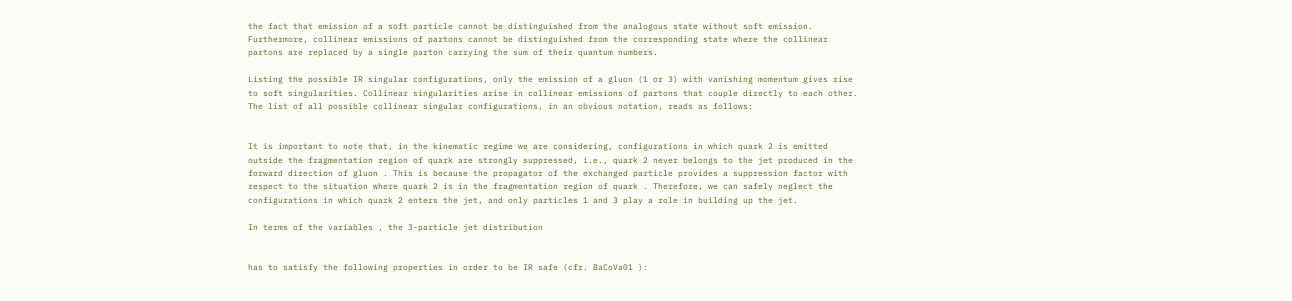the fact that emission of a soft particle cannot be distinguished from the analogous state without soft emission. Furthermore, collinear emissions of partons cannot be distinguished from the corresponding state where the collinear partons are replaced by a single parton carrying the sum of their quantum numbers.

Listing the possible IR singular configurations, only the emission of a gluon (1 or 3) with vanishing momentum gives rise to soft singularities. Collinear singularities arise in collinear emissions of partons that couple directly to each other. The list of all possible collinear singular configurations, in an obvious notation, reads as follows:


It is important to note that, in the kinematic regime we are considering, configurations in which quark 2 is emitted outside the fragmentation region of quark are strongly suppressed, i.e., quark 2 never belongs to the jet produced in the forward direction of gluon . This is because the propagator of the exchanged particle provides a suppression factor with respect to the situation where quark 2 is in the fragmentation region of quark . Therefore, we can safely neglect the configurations in which quark 2 enters the jet, and only particles 1 and 3 play a role in building up the jet.

In terms of the variables , the 3-particle jet distribution


has to satisfy the following properties in order to be IR safe (cfr. BaCoVa01 ):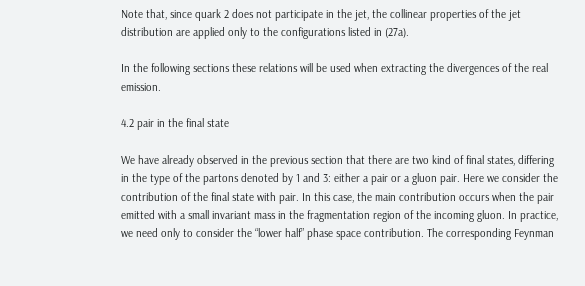Note that, since quark 2 does not participate in the jet, the collinear properties of the jet distribution are applied only to the configurations listed in (27a).

In the following sections these relations will be used when extracting the divergences of the real emission.

4.2 pair in the final state

We have already observed in the previous section that there are two kind of final states, differing in the type of the partons denoted by 1 and 3: either a pair or a gluon pair. Here we consider the contribution of the final state with pair. In this case, the main contribution occurs when the pair emitted with a small invariant mass in the fragmentation region of the incoming gluon. In practice, we need only to consider the “lower half” phase space contribution. The corresponding Feynman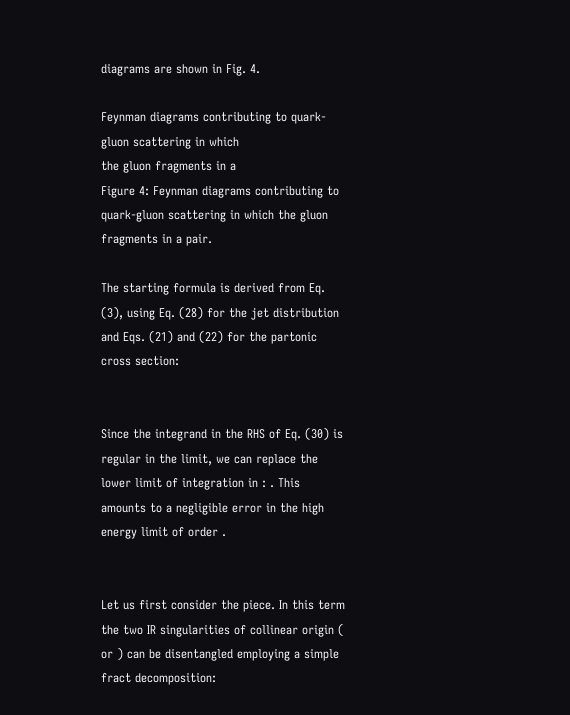diagrams are shown in Fig. 4.

Feynman diagrams contributing to quark-gluon scattering in which
the gluon fragments in a
Figure 4: Feynman diagrams contributing to quark-gluon scattering in which the gluon fragments in a pair.

The starting formula is derived from Eq. (3), using Eq. (28) for the jet distribution and Eqs. (21) and (22) for the partonic cross section:


Since the integrand in the RHS of Eq. (30) is regular in the limit, we can replace the lower limit of integration in : . This amounts to a negligible error in the high energy limit of order .


Let us first consider the piece. In this term the two IR singularities of collinear origin ( or ) can be disentangled employing a simple fract decomposition: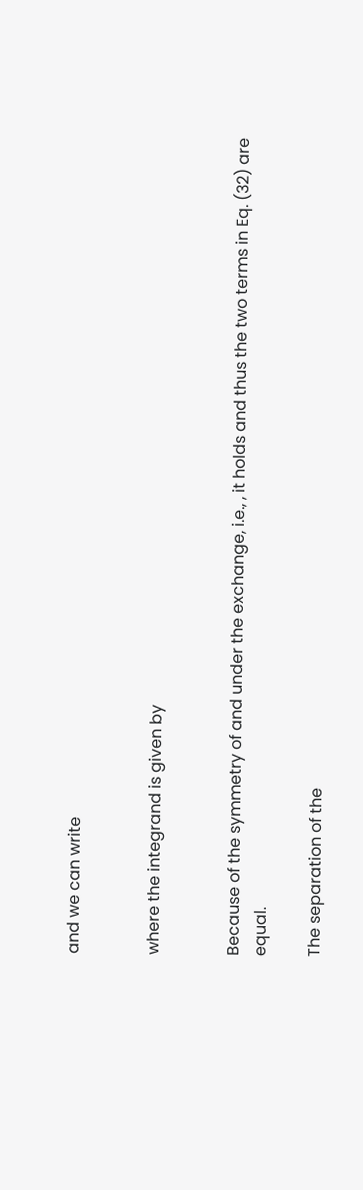and we can write


where the integrand is given by


Because of the symmetry of and under the exchange, i.e., , it holds and thus the two terms in Eq. (32) are equal.

The separation of the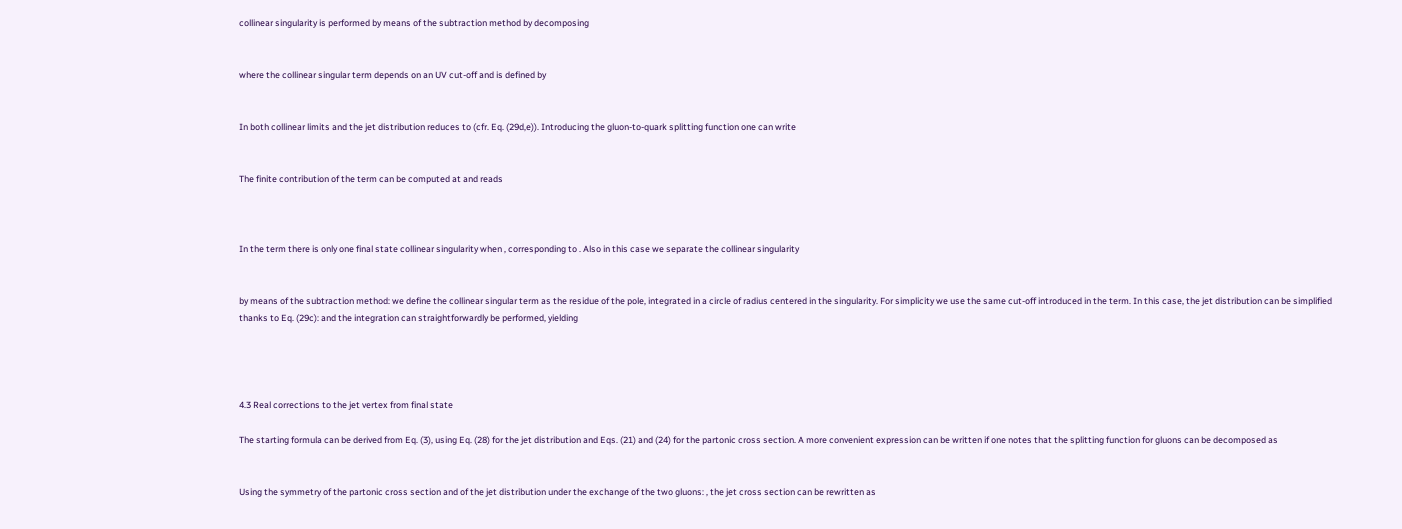collinear singularity is performed by means of the subtraction method by decomposing


where the collinear singular term depends on an UV cut-off and is defined by


In both collinear limits and the jet distribution reduces to (cfr. Eq. (29d,e)). Introducing the gluon-to-quark splitting function one can write


The finite contribution of the term can be computed at and reads



In the term there is only one final state collinear singularity when , corresponding to . Also in this case we separate the collinear singularity


by means of the subtraction method: we define the collinear singular term as the residue of the pole, integrated in a circle of radius centered in the singularity. For simplicity we use the same cut-off introduced in the term. In this case, the jet distribution can be simplified thanks to Eq. (29c): and the integration can straightforwardly be performed, yielding




4.3 Real corrections to the jet vertex from final state

The starting formula can be derived from Eq. (3), using Eq. (28) for the jet distribution and Eqs. (21) and (24) for the partonic cross section. A more convenient expression can be written if one notes that the splitting function for gluons can be decomposed as


Using the symmetry of the partonic cross section and of the jet distribution under the exchange of the two gluons: , the jet cross section can be rewritten as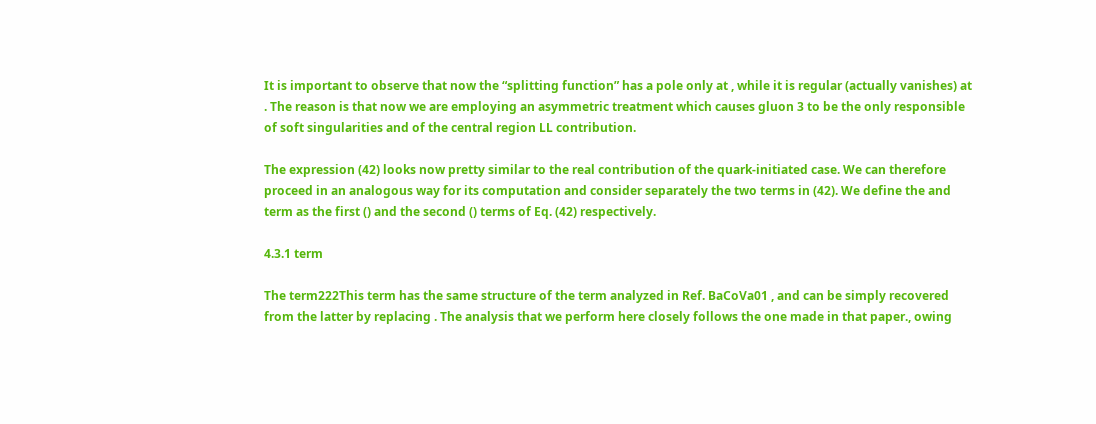It is important to observe that now the “splitting function” has a pole only at , while it is regular (actually vanishes) at . The reason is that now we are employing an asymmetric treatment which causes gluon 3 to be the only responsible of soft singularities and of the central region LL contribution.

The expression (42) looks now pretty similar to the real contribution of the quark-initiated case. We can therefore proceed in an analogous way for its computation and consider separately the two terms in (42). We define the and term as the first () and the second () terms of Eq. (42) respectively.

4.3.1 term

The term222This term has the same structure of the term analyzed in Ref. BaCoVa01 , and can be simply recovered from the latter by replacing . The analysis that we perform here closely follows the one made in that paper., owing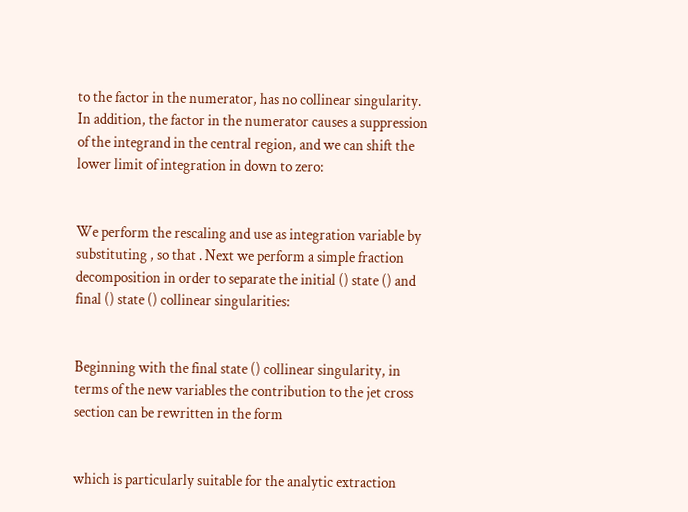to the factor in the numerator, has no collinear singularity. In addition, the factor in the numerator causes a suppression of the integrand in the central region, and we can shift the lower limit of integration in down to zero:


We perform the rescaling and use as integration variable by substituting , so that . Next we perform a simple fraction decomposition in order to separate the initial () state () and final () state () collinear singularities:


Beginning with the final state () collinear singularity, in terms of the new variables the contribution to the jet cross section can be rewritten in the form


which is particularly suitable for the analytic extraction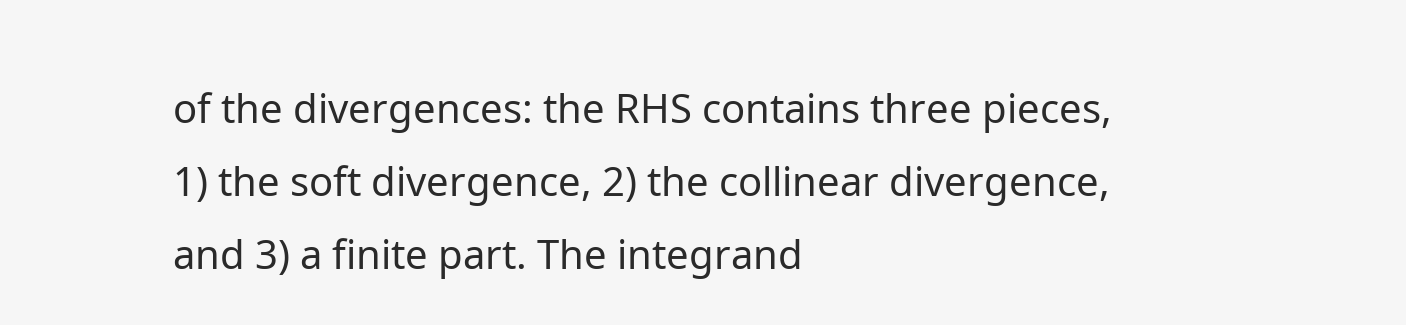of the divergences: the RHS contains three pieces, 1) the soft divergence, 2) the collinear divergence, and 3) a finite part. The integrand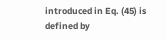introduced in Eq. (45) is defined by